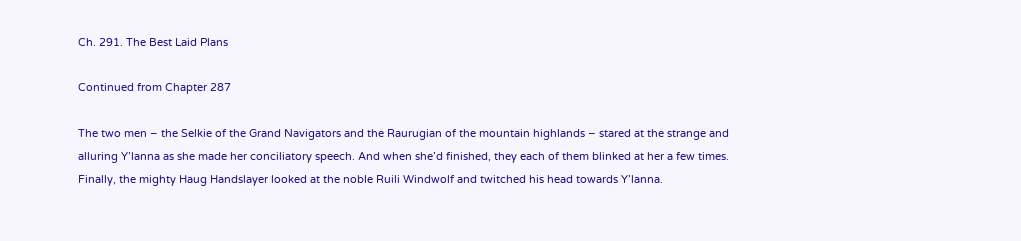Ch. 291. The Best Laid Plans

Continued from Chapter 287

The two men – the Selkie of the Grand Navigators and the Raurugian of the mountain highlands – stared at the strange and alluring Y’lanna as she made her conciliatory speech. And when she’d finished, they each of them blinked at her a few times. Finally, the mighty Haug Handslayer looked at the noble Ruili Windwolf and twitched his head towards Y’lanna.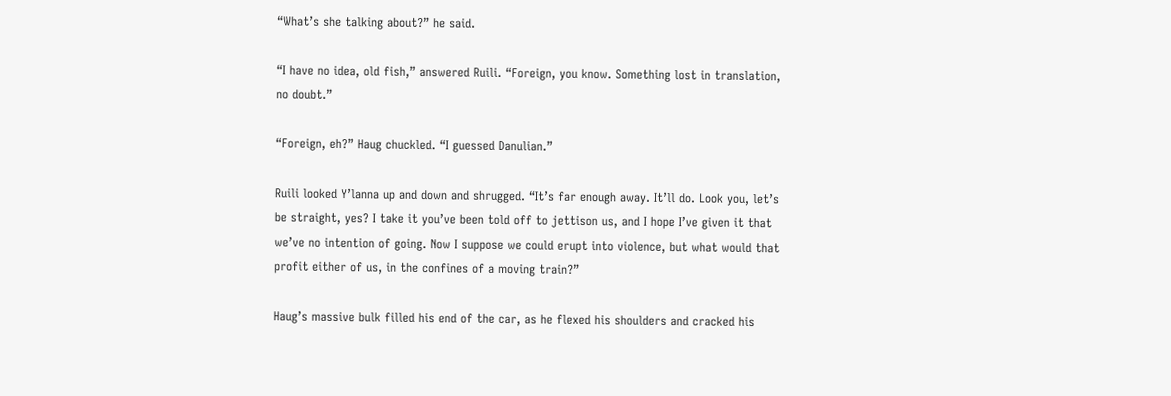“What’s she talking about?” he said.

“I have no idea, old fish,” answered Ruili. “Foreign, you know. Something lost in translation, no doubt.”

“Foreign, eh?” Haug chuckled. “I guessed Danulian.”

Ruili looked Y’lanna up and down and shrugged. “It’s far enough away. It’ll do. Look you, let’s be straight, yes? I take it you’ve been told off to jettison us, and I hope I’ve given it that we’ve no intention of going. Now I suppose we could erupt into violence, but what would that profit either of us, in the confines of a moving train?”

Haug’s massive bulk filled his end of the car, as he flexed his shoulders and cracked his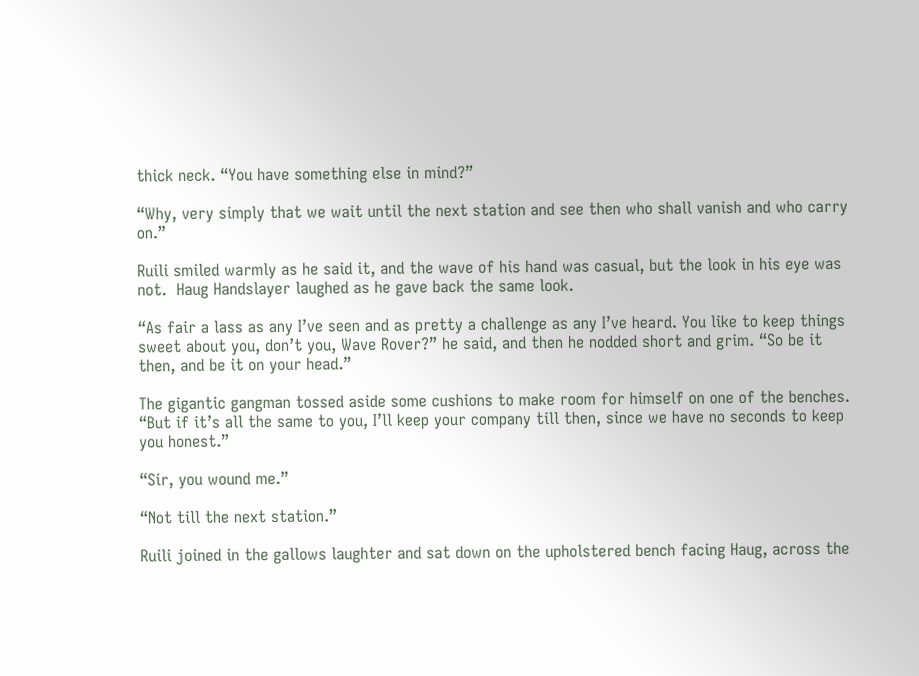thick neck. “You have something else in mind?”

“Why, very simply that we wait until the next station and see then who shall vanish and who carry on.”

Ruili smiled warmly as he said it, and the wave of his hand was casual, but the look in his eye was not.  Haug Handslayer laughed as he gave back the same look.

“As fair a lass as any I’ve seen and as pretty a challenge as any I’ve heard. You like to keep things sweet about you, don’t you, Wave Rover?” he said, and then he nodded short and grim. “So be it then, and be it on your head.”

The gigantic gangman tossed aside some cushions to make room for himself on one of the benches. “But if it’s all the same to you, I’ll keep your company till then, since we have no seconds to keep you honest.”

“Sir, you wound me.”

“Not till the next station.”

Ruili joined in the gallows laughter and sat down on the upholstered bench facing Haug, across the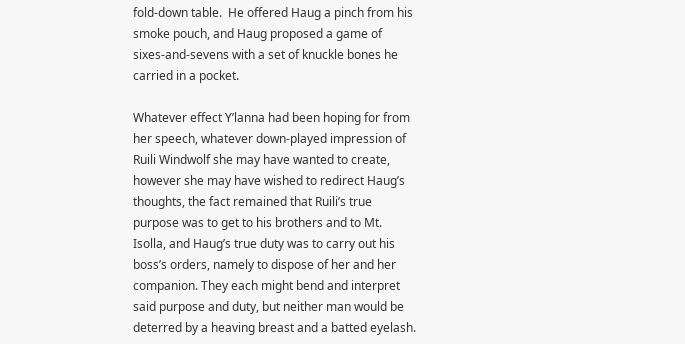fold-down table.  He offered Haug a pinch from his smoke pouch, and Haug proposed a game of sixes-and-sevens with a set of knuckle bones he carried in a pocket.

Whatever effect Y’lanna had been hoping for from her speech, whatever down-played impression of Ruili Windwolf she may have wanted to create, however she may have wished to redirect Haug’s thoughts, the fact remained that Ruili’s true purpose was to get to his brothers and to Mt. Isolla, and Haug’s true duty was to carry out his boss’s orders, namely to dispose of her and her companion. They each might bend and interpret said purpose and duty, but neither man would be deterred by a heaving breast and a batted eyelash.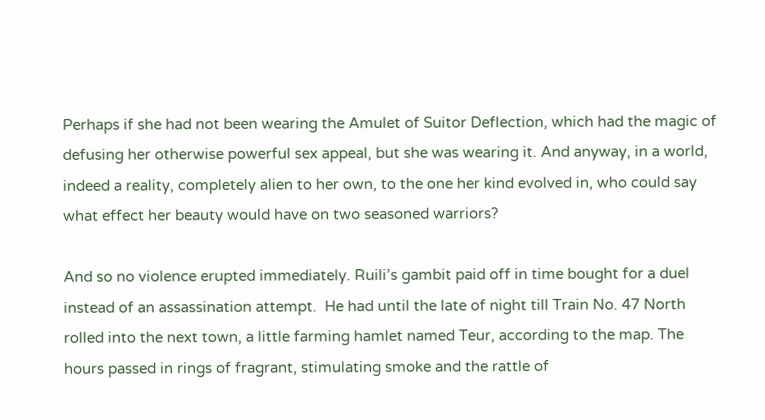Perhaps if she had not been wearing the Amulet of Suitor Deflection, which had the magic of defusing her otherwise powerful sex appeal, but she was wearing it. And anyway, in a world, indeed a reality, completely alien to her own, to the one her kind evolved in, who could say what effect her beauty would have on two seasoned warriors?

And so no violence erupted immediately. Ruili’s gambit paid off in time bought for a duel instead of an assassination attempt.  He had until the late of night till Train No. 47 North rolled into the next town, a little farming hamlet named Teur, according to the map. The hours passed in rings of fragrant, stimulating smoke and the rattle of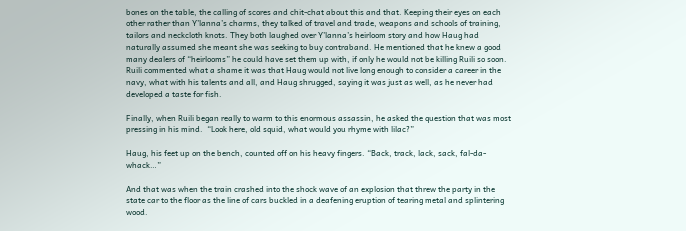bones on the table, the calling of scores and chit-chat about this and that. Keeping their eyes on each other rather than Y’lanna’s charms, they talked of travel and trade, weapons and schools of training, tailors and neckcloth knots. They both laughed over Y’lanna’s heirloom story and how Haug had naturally assumed she meant she was seeking to buy contraband. He mentioned that he knew a good many dealers of “heirlooms” he could have set them up with, if only he would not be killing Ruili so soon. Ruili commented what a shame it was that Haug would not live long enough to consider a career in the navy, what with his talents and all, and Haug shrugged, saying it was just as well, as he never had developed a taste for fish.

Finally, when Ruili began really to warm to this enormous assassin, he asked the question that was most pressing in his mind.  “Look here, old squid, what would you rhyme with lilac?”

Haug, his feet up on the bench, counted off on his heavy fingers. “Back, track, lack, sack, fal-da-whack…”

And that was when the train crashed into the shock wave of an explosion that threw the party in the state car to the floor as the line of cars buckled in a deafening eruption of tearing metal and splintering wood.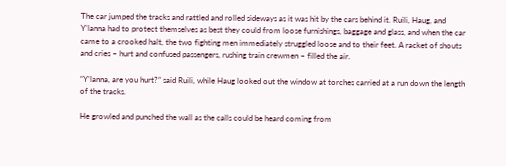The car jumped the tracks and rattled and rolled sideways as it was hit by the cars behind it. Ruili, Haug, and Y’lanna had to protect themselves as best they could from loose furnishings, baggage and glass, and when the car came to a crooked halt, the two fighting men immediately struggled loose and to their feet. A racket of shouts and cries – hurt and confused passengers, rushing train crewmen – filled the air.

“Y’lanna, are you hurt?” said Ruili, while Haug looked out the window at torches carried at a run down the length of the tracks.

He growled and punched the wall as the calls could be heard coming from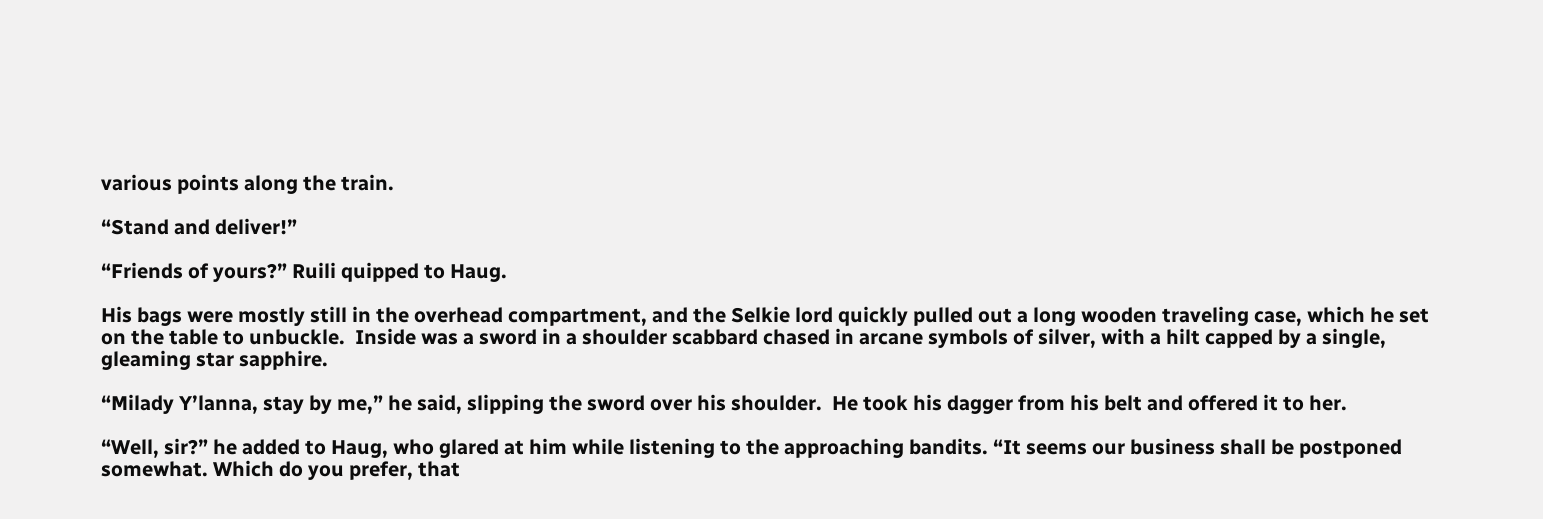various points along the train.

“Stand and deliver!”

“Friends of yours?” Ruili quipped to Haug.

His bags were mostly still in the overhead compartment, and the Selkie lord quickly pulled out a long wooden traveling case, which he set on the table to unbuckle.  Inside was a sword in a shoulder scabbard chased in arcane symbols of silver, with a hilt capped by a single, gleaming star sapphire.

“Milady Y’lanna, stay by me,” he said, slipping the sword over his shoulder.  He took his dagger from his belt and offered it to her.

“Well, sir?” he added to Haug, who glared at him while listening to the approaching bandits. “It seems our business shall be postponed somewhat. Which do you prefer, that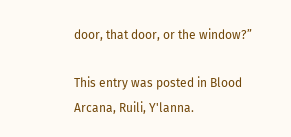door, that door, or the window?”

This entry was posted in Blood Arcana, Ruili, Y'lanna.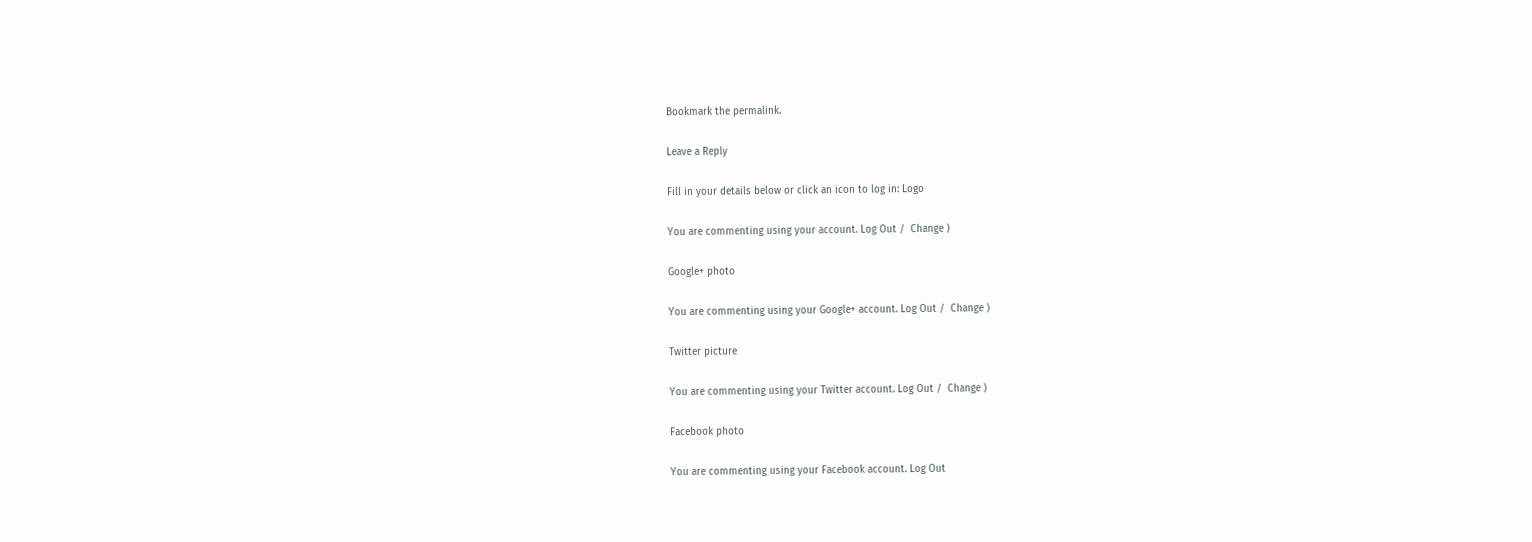Bookmark the permalink.

Leave a Reply

Fill in your details below or click an icon to log in: Logo

You are commenting using your account. Log Out /  Change )

Google+ photo

You are commenting using your Google+ account. Log Out /  Change )

Twitter picture

You are commenting using your Twitter account. Log Out /  Change )

Facebook photo

You are commenting using your Facebook account. Log Out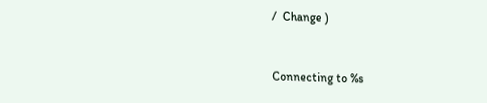/  Change )


Connecting to %s